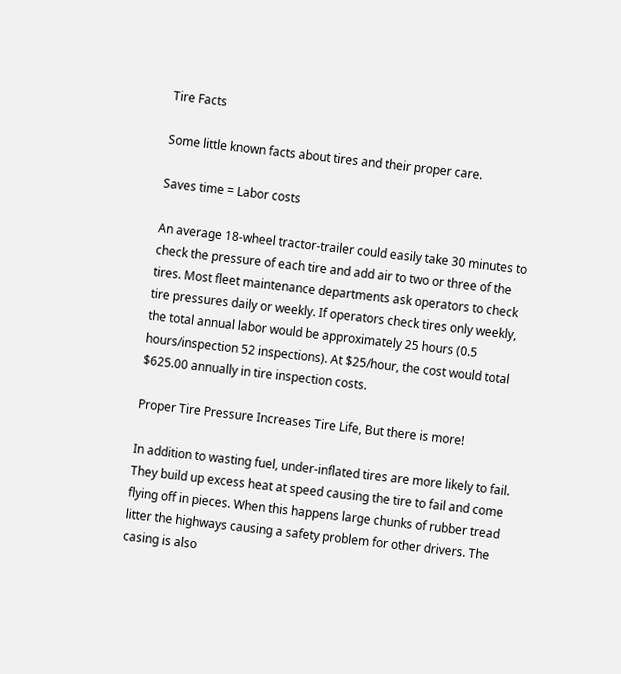Tire Facts

Some little known facts about tires and their proper care.

Saves time = Labor costs

An average 18-wheel tractor-trailer could easily take 30 minutes to check the pressure of each tire and add air to two or three of the tires. Most fleet maintenance departments ask operators to check tire pressures daily or weekly. If operators check tires only weekly, the total annual labor would be approximately 25 hours (0.5 hours/inspection 52 inspections). At $25/hour, the cost would total $625.00 annually in tire inspection costs.

Proper Tire Pressure Increases Tire Life, But there is more!

In addition to wasting fuel, under-inflated tires are more likely to fail. They build up excess heat at speed causing the tire to fail and come flying off in pieces. When this happens large chunks of rubber tread litter the highways causing a safety problem for other drivers. The casing is also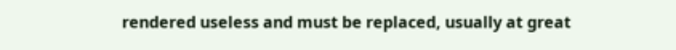rendered useless and must be replaced, usually at great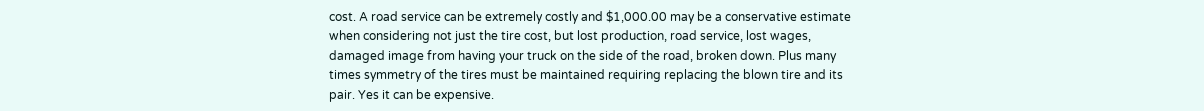cost. A road service can be extremely costly and $1,000.00 may be a conservative estimate when considering not just the tire cost, but lost production, road service, lost wages, damaged image from having your truck on the side of the road, broken down. Plus many times symmetry of the tires must be maintained requiring replacing the blown tire and its pair. Yes it can be expensive.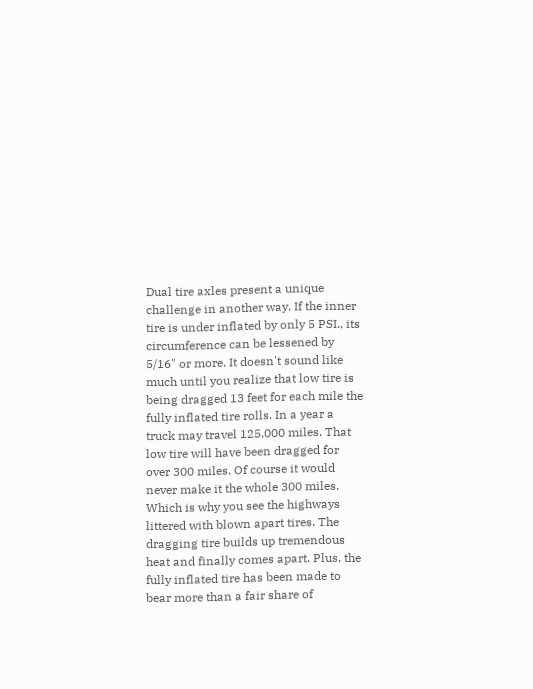Dual tire axles present a unique challenge in another way. If the inner tire is under inflated by only 5 PSI., its circumference can be lessened by 5/16" or more. It doesn't sound like much until you realize that low tire is being dragged 13 feet for each mile the fully inflated tire rolls. In a year a truck may travel 125,000 miles. That low tire will have been dragged for over 300 miles. Of course it would never make it the whole 300 miles. Which is why you see the highways littered with blown apart tires. The dragging tire builds up tremendous heat and finally comes apart. Plus, the fully inflated tire has been made to bear more than a fair share of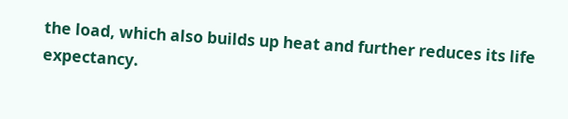the load, which also builds up heat and further reduces its life expectancy.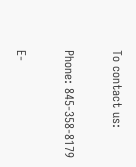To contact us:

Phone: 845-358-8179

E-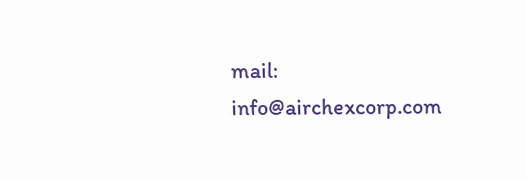mail: info@airchexcorp.com